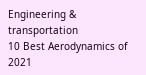Engineering & transportation
10 Best Aerodynamics of 2021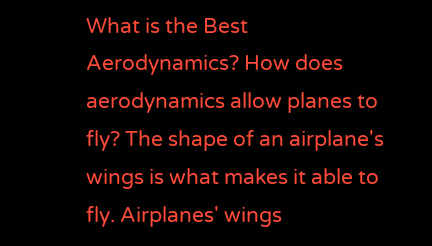What is the Best Aerodynamics? How does aerodynamics allow planes to fly? The shape of an airplane's wings is what makes it able to fly. Airplanes' wings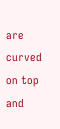are curved on top and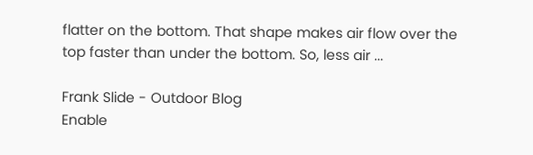flatter on the bottom. That shape makes air flow over the top faster than under the bottom. So, less air ...

Frank Slide - Outdoor Blog
Enable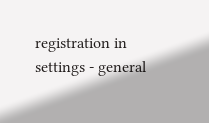registration in settings - general